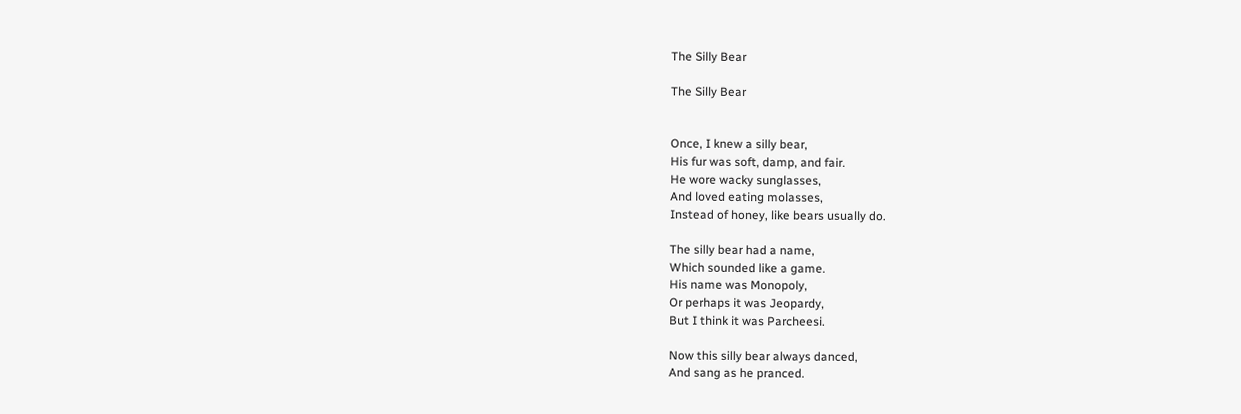The Silly Bear

The Silly Bear


Once, I knew a silly bear,
His fur was soft, damp, and fair.
He wore wacky sunglasses,
And loved eating molasses,
Instead of honey, like bears usually do.

The silly bear had a name,
Which sounded like a game.
His name was Monopoly,
Or perhaps it was Jeopardy,
But I think it was Parcheesi.

Now this silly bear always danced,
And sang as he pranced.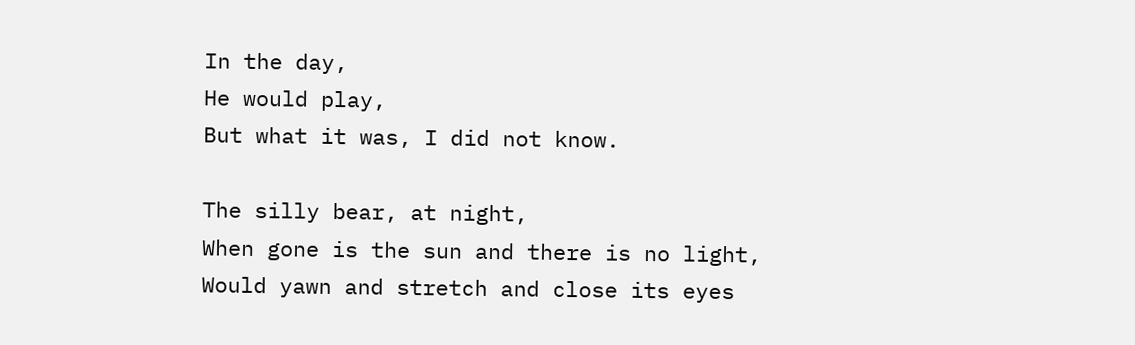In the day,
He would play,
But what it was, I did not know.

The silly bear, at night,
When gone is the sun and there is no light,
Would yawn and stretch and close its eyes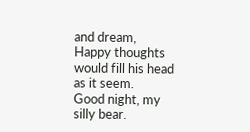and dream,
Happy thoughts would fill his head as it seem.
Good night, my silly bear.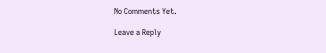No Comments Yet.

Leave a Reply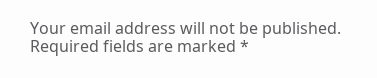Your email address will not be published. Required fields are marked *